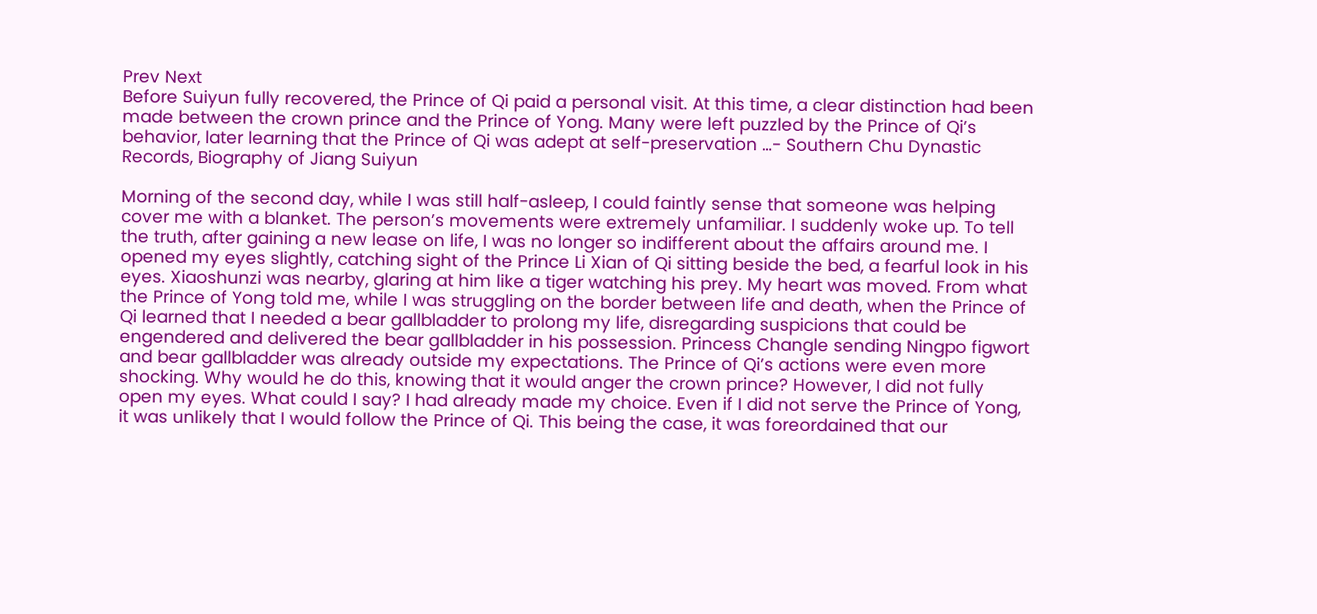Prev Next
Before Suiyun fully recovered, the Prince of Qi paid a personal visit. At this time, a clear distinction had been made between the crown prince and the Prince of Yong. Many were left puzzled by the Prince of Qi’s behavior, later learning that the Prince of Qi was adept at self-preservation …- Southern Chu Dynastic Records, Biography of Jiang Suiyun

Morning of the second day, while I was still half-asleep, I could faintly sense that someone was helping cover me with a blanket. The person’s movements were extremely unfamiliar. I suddenly woke up. To tell the truth, after gaining a new lease on life, I was no longer so indifferent about the affairs around me. I opened my eyes slightly, catching sight of the Prince Li Xian of Qi sitting beside the bed, a fearful look in his eyes. Xiaoshunzi was nearby, glaring at him like a tiger watching his prey. My heart was moved. From what the Prince of Yong told me, while I was struggling on the border between life and death, when the Prince of Qi learned that I needed a bear gallbladder to prolong my life, disregarding suspicions that could be engendered and delivered the bear gallbladder in his possession. Princess Changle sending Ningpo figwort and bear gallbladder was already outside my expectations. The Prince of Qi’s actions were even more shocking. Why would he do this, knowing that it would anger the crown prince? However, I did not fully open my eyes. What could I say? I had already made my choice. Even if I did not serve the Prince of Yong, it was unlikely that I would follow the Prince of Qi. This being the case, it was foreordained that our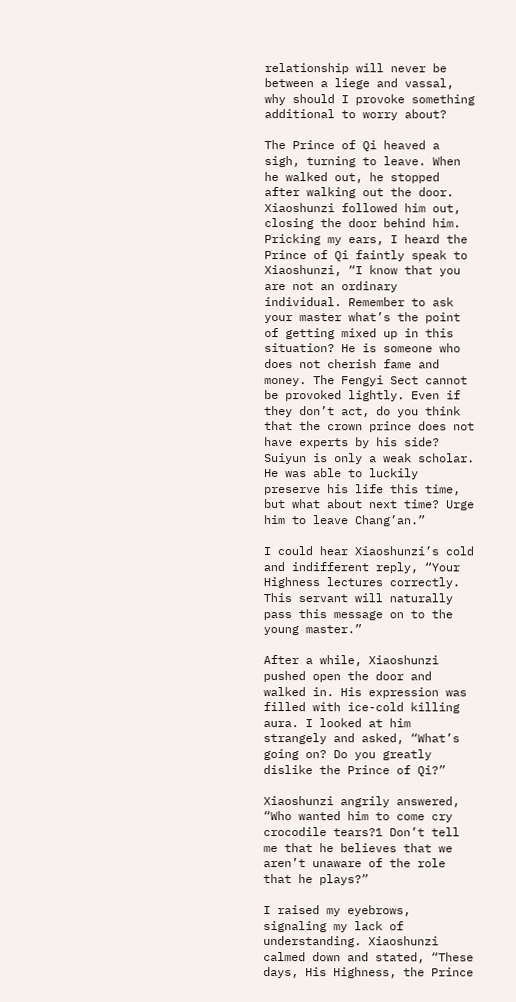relationship will never be between a liege and vassal, why should I provoke something additional to worry about?

The Prince of Qi heaved a sigh, turning to leave. When he walked out, he stopped after walking out the door. Xiaoshunzi followed him out, closing the door behind him. Pricking my ears, I heard the Prince of Qi faintly speak to Xiaoshunzi, “I know that you are not an ordinary individual. Remember to ask your master what’s the point of getting mixed up in this situation? He is someone who does not cherish fame and money. The Fengyi Sect cannot be provoked lightly. Even if they don’t act, do you think that the crown prince does not have experts by his side? Suiyun is only a weak scholar. He was able to luckily preserve his life this time, but what about next time? Urge him to leave Chang’an.”

I could hear Xiaoshunzi’s cold and indifferent reply, “Your Highness lectures correctly. This servant will naturally pass this message on to the young master.”

After a while, Xiaoshunzi pushed open the door and walked in. His expression was filled with ice-cold killing aura. I looked at him strangely and asked, “What’s going on? Do you greatly dislike the Prince of Qi?”

Xiaoshunzi angrily answered, “Who wanted him to come cry crocodile tears?1 Don’t tell me that he believes that we aren’t unaware of the role that he plays?”

I raised my eyebrows, signaling my lack of understanding. Xiaoshunzi calmed down and stated, “These days, His Highness, the Prince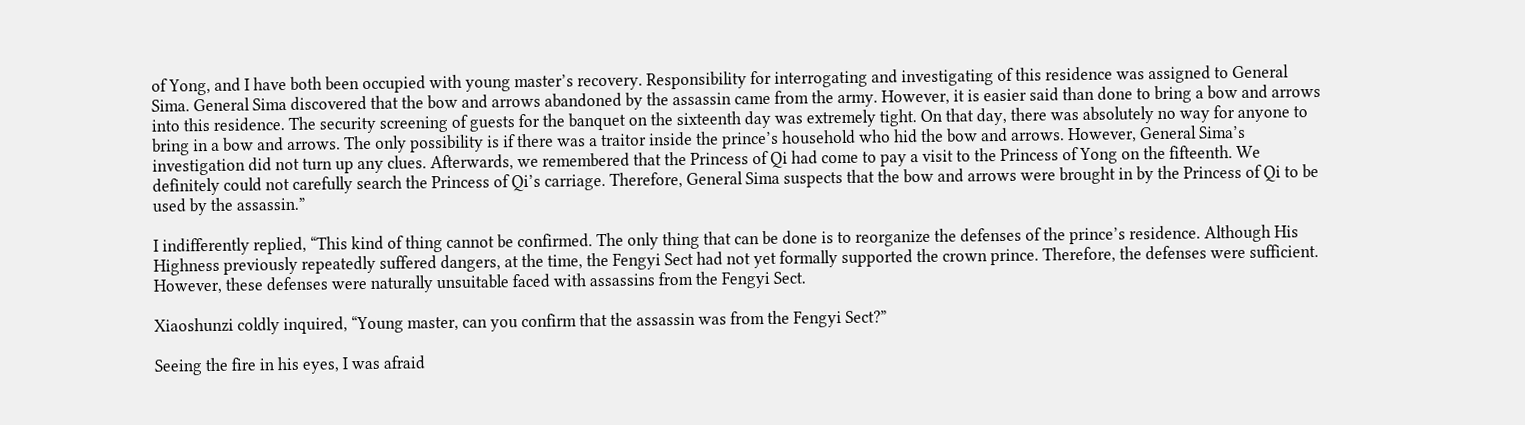of Yong, and I have both been occupied with young master’s recovery. Responsibility for interrogating and investigating of this residence was assigned to General Sima. General Sima discovered that the bow and arrows abandoned by the assassin came from the army. However, it is easier said than done to bring a bow and arrows into this residence. The security screening of guests for the banquet on the sixteenth day was extremely tight. On that day, there was absolutely no way for anyone to bring in a bow and arrows. The only possibility is if there was a traitor inside the prince’s household who hid the bow and arrows. However, General Sima’s investigation did not turn up any clues. Afterwards, we remembered that the Princess of Qi had come to pay a visit to the Princess of Yong on the fifteenth. We definitely could not carefully search the Princess of Qi’s carriage. Therefore, General Sima suspects that the bow and arrows were brought in by the Princess of Qi to be used by the assassin.”

I indifferently replied, “This kind of thing cannot be confirmed. The only thing that can be done is to reorganize the defenses of the prince’s residence. Although His Highness previously repeatedly suffered dangers, at the time, the Fengyi Sect had not yet formally supported the crown prince. Therefore, the defenses were sufficient. However, these defenses were naturally unsuitable faced with assassins from the Fengyi Sect.

Xiaoshunzi coldly inquired, “Young master, can you confirm that the assassin was from the Fengyi Sect?”

Seeing the fire in his eyes, I was afraid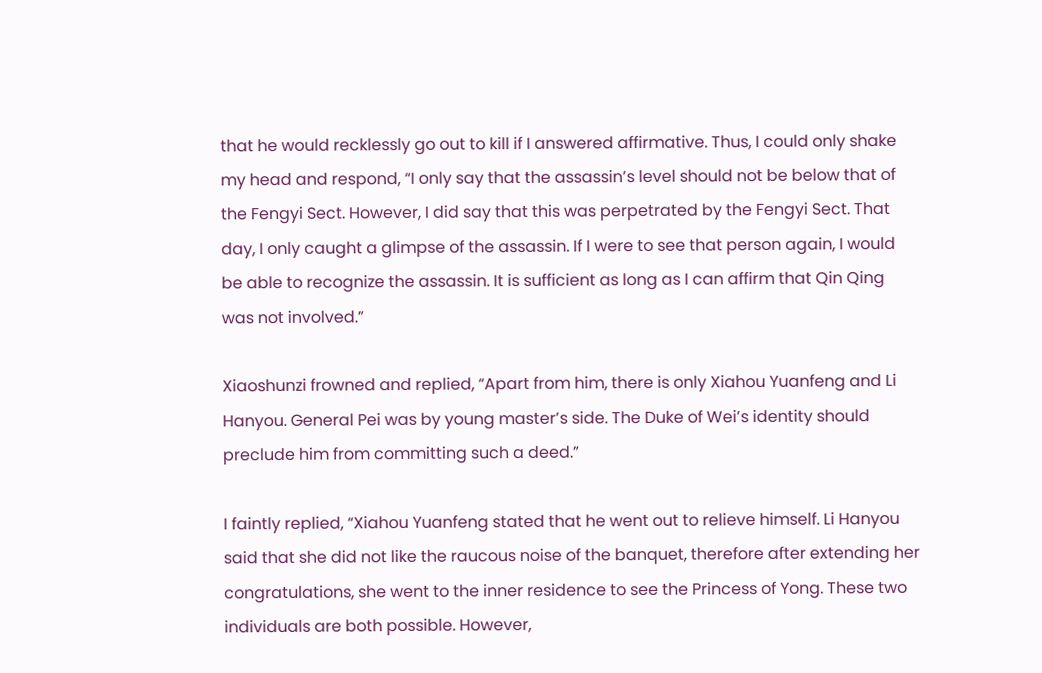that he would recklessly go out to kill if I answered affirmative. Thus, I could only shake my head and respond, “I only say that the assassin’s level should not be below that of the Fengyi Sect. However, I did say that this was perpetrated by the Fengyi Sect. That day, I only caught a glimpse of the assassin. If I were to see that person again, I would be able to recognize the assassin. It is sufficient as long as I can affirm that Qin Qing was not involved.”

Xiaoshunzi frowned and replied, “Apart from him, there is only Xiahou Yuanfeng and Li Hanyou. General Pei was by young master’s side. The Duke of Wei’s identity should preclude him from committing such a deed.”

I faintly replied, “Xiahou Yuanfeng stated that he went out to relieve himself. Li Hanyou said that she did not like the raucous noise of the banquet, therefore after extending her congratulations, she went to the inner residence to see the Princess of Yong. These two individuals are both possible. However,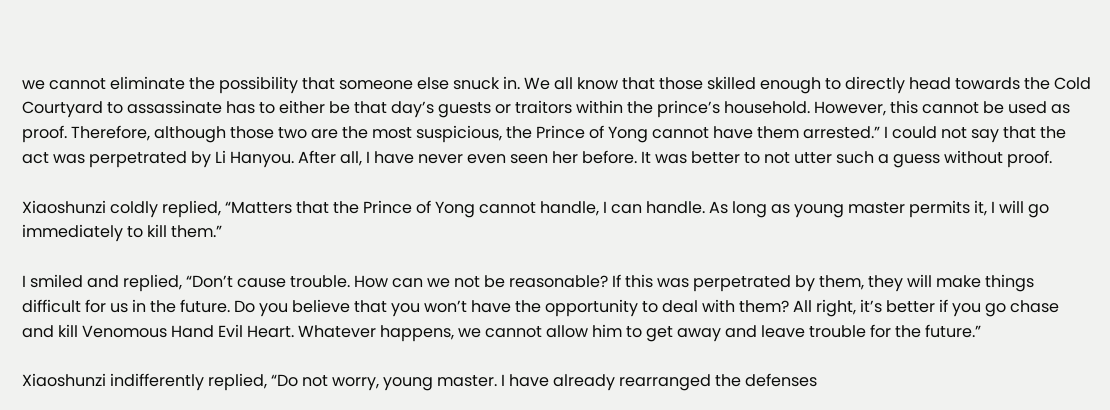we cannot eliminate the possibility that someone else snuck in. We all know that those skilled enough to directly head towards the Cold Courtyard to assassinate has to either be that day’s guests or traitors within the prince’s household. However, this cannot be used as proof. Therefore, although those two are the most suspicious, the Prince of Yong cannot have them arrested.” I could not say that the act was perpetrated by Li Hanyou. After all, I have never even seen her before. It was better to not utter such a guess without proof.

Xiaoshunzi coldly replied, “Matters that the Prince of Yong cannot handle, I can handle. As long as young master permits it, I will go immediately to kill them.”

I smiled and replied, “Don’t cause trouble. How can we not be reasonable? If this was perpetrated by them, they will make things difficult for us in the future. Do you believe that you won’t have the opportunity to deal with them? All right, it’s better if you go chase and kill Venomous Hand Evil Heart. Whatever happens, we cannot allow him to get away and leave trouble for the future.”

Xiaoshunzi indifferently replied, “Do not worry, young master. I have already rearranged the defenses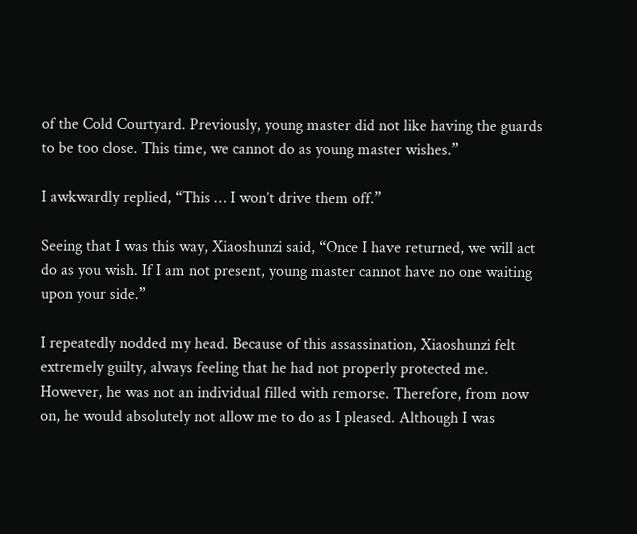of the Cold Courtyard. Previously, young master did not like having the guards to be too close. This time, we cannot do as young master wishes.”

I awkwardly replied, “This … I won’t drive them off.”

Seeing that I was this way, Xiaoshunzi said, “Once I have returned, we will act do as you wish. If I am not present, young master cannot have no one waiting upon your side.”

I repeatedly nodded my head. Because of this assassination, Xiaoshunzi felt extremely guilty, always feeling that he had not properly protected me. However, he was not an individual filled with remorse. Therefore, from now on, he would absolutely not allow me to do as I pleased. Although I was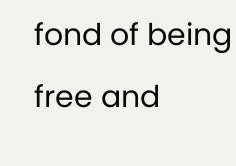fond of being free and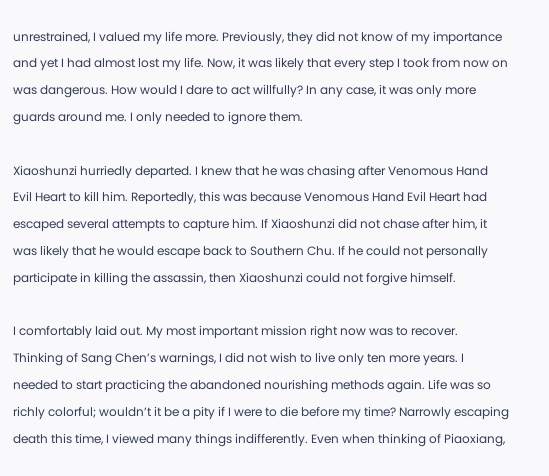unrestrained, I valued my life more. Previously, they did not know of my importance and yet I had almost lost my life. Now, it was likely that every step I took from now on was dangerous. How would I dare to act willfully? In any case, it was only more guards around me. I only needed to ignore them.

Xiaoshunzi hurriedly departed. I knew that he was chasing after Venomous Hand Evil Heart to kill him. Reportedly, this was because Venomous Hand Evil Heart had escaped several attempts to capture him. If Xiaoshunzi did not chase after him, it was likely that he would escape back to Southern Chu. If he could not personally participate in killing the assassin, then Xiaoshunzi could not forgive himself.

I comfortably laid out. My most important mission right now was to recover. Thinking of Sang Chen’s warnings, I did not wish to live only ten more years. I needed to start practicing the abandoned nourishing methods again. Life was so richly colorful; wouldn’t it be a pity if I were to die before my time? Narrowly escaping death this time, I viewed many things indifferently. Even when thinking of Piaoxiang,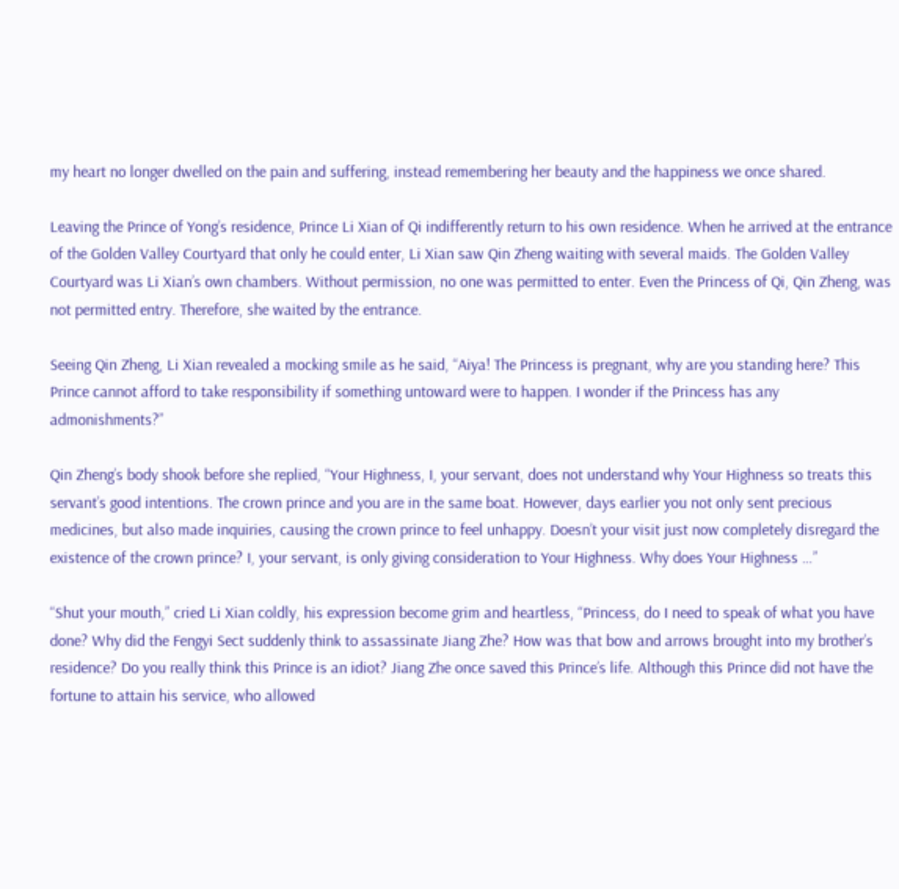my heart no longer dwelled on the pain and suffering, instead remembering her beauty and the happiness we once shared.

Leaving the Prince of Yong’s residence, Prince Li Xian of Qi indifferently return to his own residence. When he arrived at the entrance of the Golden Valley Courtyard that only he could enter, Li Xian saw Qin Zheng waiting with several maids. The Golden Valley Courtyard was Li Xian’s own chambers. Without permission, no one was permitted to enter. Even the Princess of Qi, Qin Zheng, was not permitted entry. Therefore, she waited by the entrance.

Seeing Qin Zheng, Li Xian revealed a mocking smile as he said, “Aiya! The Princess is pregnant, why are you standing here? This Prince cannot afford to take responsibility if something untoward were to happen. I wonder if the Princess has any admonishments?”

Qin Zheng’s body shook before she replied, “Your Highness, I, your servant, does not understand why Your Highness so treats this servant’s good intentions. The crown prince and you are in the same boat. However, days earlier you not only sent precious medicines, but also made inquiries, causing the crown prince to feel unhappy. Doesn’t your visit just now completely disregard the existence of the crown prince? I, your servant, is only giving consideration to Your Highness. Why does Your Highness …”

“Shut your mouth,” cried Li Xian coldly, his expression become grim and heartless, “Princess, do I need to speak of what you have done? Why did the Fengyi Sect suddenly think to assassinate Jiang Zhe? How was that bow and arrows brought into my brother’s residence? Do you really think this Prince is an idiot? Jiang Zhe once saved this Prince’s life. Although this Prince did not have the fortune to attain his service, who allowed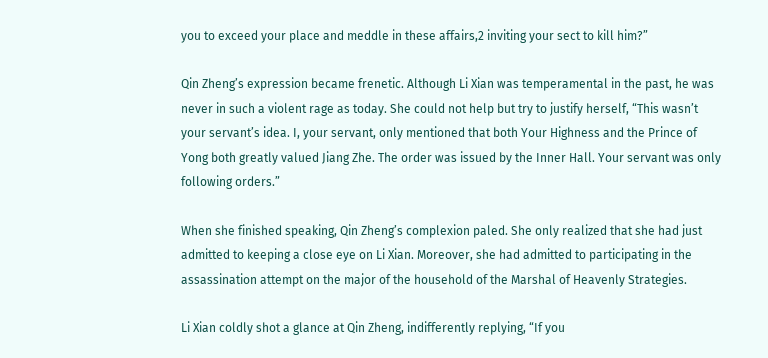you to exceed your place and meddle in these affairs,2 inviting your sect to kill him?”

Qin Zheng’s expression became frenetic. Although Li Xian was temperamental in the past, he was never in such a violent rage as today. She could not help but try to justify herself, “This wasn’t your servant’s idea. I, your servant, only mentioned that both Your Highness and the Prince of Yong both greatly valued Jiang Zhe. The order was issued by the Inner Hall. Your servant was only following orders.”

When she finished speaking, Qin Zheng’s complexion paled. She only realized that she had just admitted to keeping a close eye on Li Xian. Moreover, she had admitted to participating in the assassination attempt on the major of the household of the Marshal of Heavenly Strategies.

Li Xian coldly shot a glance at Qin Zheng, indifferently replying, “If you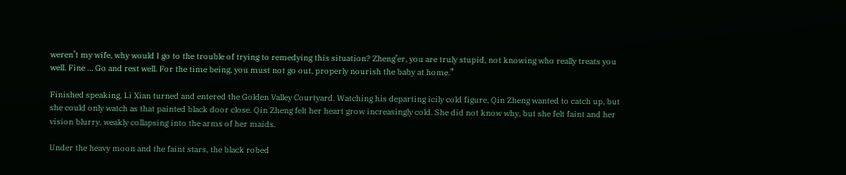weren’t my wife, why would I go to the trouble of trying to remedying this situation? Zheng’er, you are truly stupid, not knowing who really treats you well. Fine … Go and rest well. For the time being, you must not go out, properly nourish the baby at home.”

Finished speaking, Li Xian turned and entered the Golden Valley Courtyard. Watching his departing icily cold figure, Qin Zheng wanted to catch up, but she could only watch as that painted black door close. Qin Zheng felt her heart grow increasingly cold. She did not know why, but she felt faint and her vision blurry, weakly collapsing into the arms of her maids.

Under the heavy moon and the faint stars, the black robed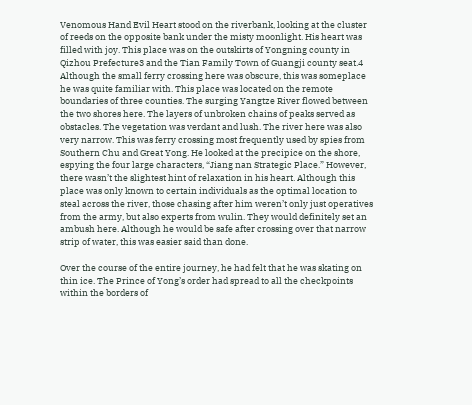Venomous Hand Evil Heart stood on the riverbank, looking at the cluster of reeds on the opposite bank under the misty moonlight. His heart was filled with joy. This place was on the outskirts of Yongning county in Qizhou Prefecture3 and the Tian Family Town of Guangji county seat.4 Although the small ferry crossing here was obscure, this was someplace he was quite familiar with. This place was located on the remote boundaries of three counties. The surging Yangtze River flowed between the two shores here. The layers of unbroken chains of peaks served as obstacles. The vegetation was verdant and lush. The river here was also very narrow. This was ferry crossing most frequently used by spies from Southern Chu and Great Yong. He looked at the precipice on the shore, espying the four large characters, “Jiang nan Strategic Place.” However, there wasn’t the slightest hint of relaxation in his heart. Although this place was only known to certain individuals as the optimal location to steal across the river, those chasing after him weren’t only just operatives from the army, but also experts from wulin. They would definitely set an ambush here. Although he would be safe after crossing over that narrow strip of water, this was easier said than done.

Over the course of the entire journey, he had felt that he was skating on thin ice. The Prince of Yong’s order had spread to all the checkpoints within the borders of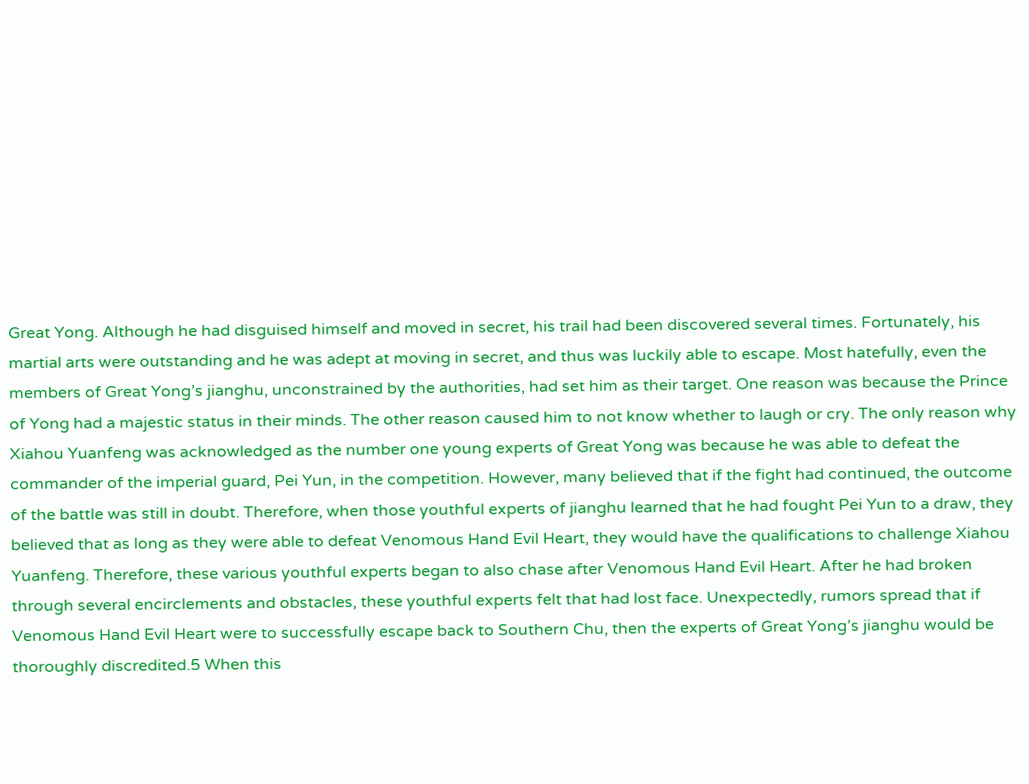Great Yong. Although he had disguised himself and moved in secret, his trail had been discovered several times. Fortunately, his martial arts were outstanding and he was adept at moving in secret, and thus was luckily able to escape. Most hatefully, even the members of Great Yong’s jianghu, unconstrained by the authorities, had set him as their target. One reason was because the Prince of Yong had a majestic status in their minds. The other reason caused him to not know whether to laugh or cry. The only reason why Xiahou Yuanfeng was acknowledged as the number one young experts of Great Yong was because he was able to defeat the commander of the imperial guard, Pei Yun, in the competition. However, many believed that if the fight had continued, the outcome of the battle was still in doubt. Therefore, when those youthful experts of jianghu learned that he had fought Pei Yun to a draw, they believed that as long as they were able to defeat Venomous Hand Evil Heart, they would have the qualifications to challenge Xiahou Yuanfeng. Therefore, these various youthful experts began to also chase after Venomous Hand Evil Heart. After he had broken through several encirclements and obstacles, these youthful experts felt that had lost face. Unexpectedly, rumors spread that if Venomous Hand Evil Heart were to successfully escape back to Southern Chu, then the experts of Great Yong’s jianghu would be thoroughly discredited.5 When this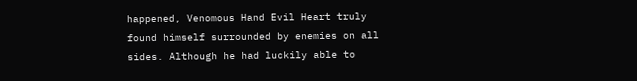happened, Venomous Hand Evil Heart truly found himself surrounded by enemies on all sides. Although he had luckily able to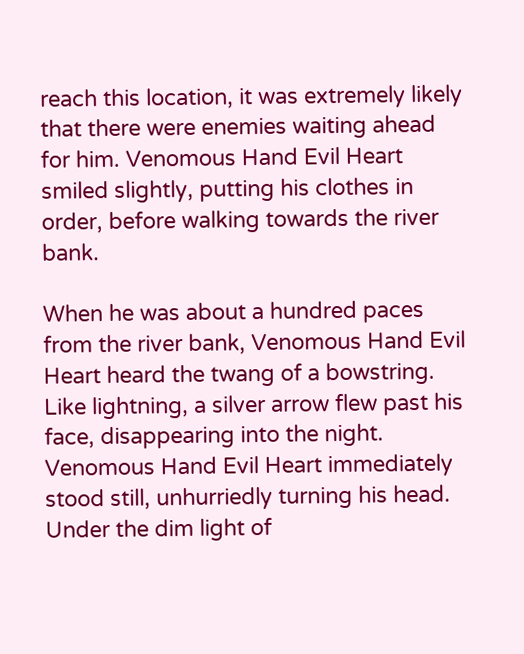reach this location, it was extremely likely that there were enemies waiting ahead for him. Venomous Hand Evil Heart smiled slightly, putting his clothes in order, before walking towards the river bank.

When he was about a hundred paces from the river bank, Venomous Hand Evil Heart heard the twang of a bowstring. Like lightning, a silver arrow flew past his face, disappearing into the night. Venomous Hand Evil Heart immediately stood still, unhurriedly turning his head. Under the dim light of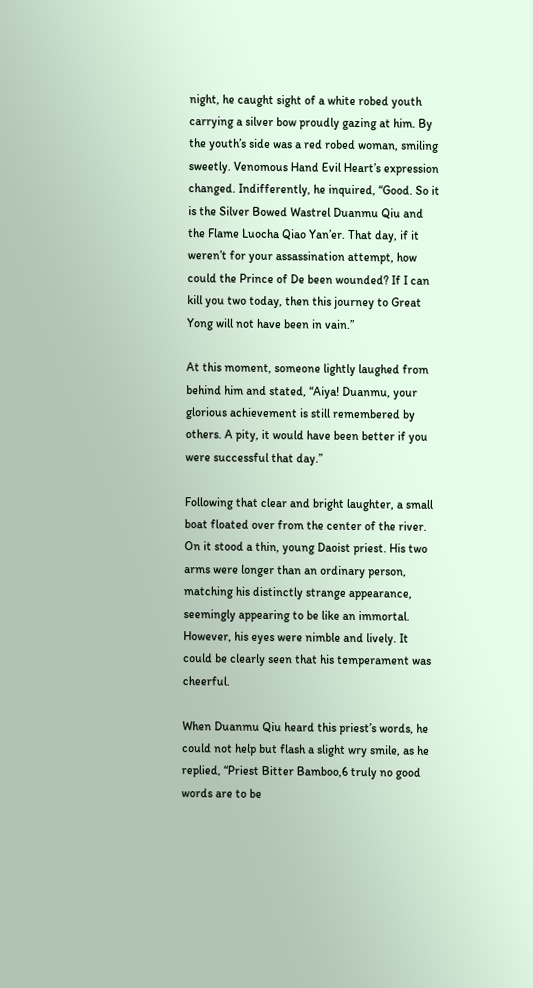night, he caught sight of a white robed youth carrying a silver bow proudly gazing at him. By the youth’s side was a red robed woman, smiling sweetly. Venomous Hand Evil Heart’s expression changed. Indifferently, he inquired, “Good. So it is the Silver Bowed Wastrel Duanmu Qiu and the Flame Luocha Qiao Yan’er. That day, if it weren’t for your assassination attempt, how could the Prince of De been wounded? If I can kill you two today, then this journey to Great Yong will not have been in vain.”

At this moment, someone lightly laughed from behind him and stated, “Aiya! Duanmu, your glorious achievement is still remembered by others. A pity, it would have been better if you were successful that day.”

Following that clear and bright laughter, a small boat floated over from the center of the river. On it stood a thin, young Daoist priest. His two arms were longer than an ordinary person, matching his distinctly strange appearance, seemingly appearing to be like an immortal. However, his eyes were nimble and lively. It could be clearly seen that his temperament was cheerful.

When Duanmu Qiu heard this priest’s words, he could not help but flash a slight wry smile, as he replied, “Priest Bitter Bamboo,6 truly no good words are to be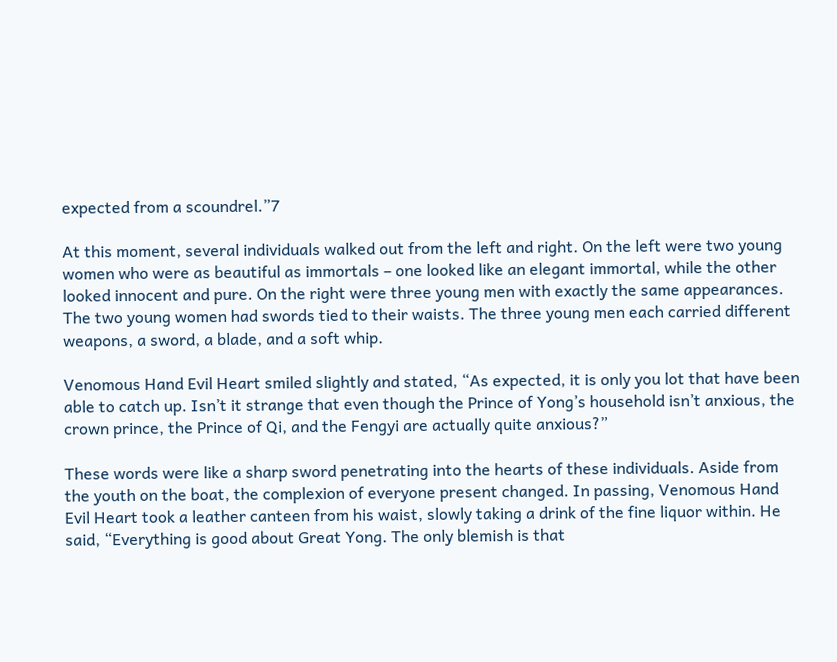expected from a scoundrel.”7

At this moment, several individuals walked out from the left and right. On the left were two young women who were as beautiful as immortals – one looked like an elegant immortal, while the other looked innocent and pure. On the right were three young men with exactly the same appearances. The two young women had swords tied to their waists. The three young men each carried different weapons, a sword, a blade, and a soft whip.

Venomous Hand Evil Heart smiled slightly and stated, “As expected, it is only you lot that have been able to catch up. Isn’t it strange that even though the Prince of Yong’s household isn’t anxious, the crown prince, the Prince of Qi, and the Fengyi are actually quite anxious?”

These words were like a sharp sword penetrating into the hearts of these individuals. Aside from the youth on the boat, the complexion of everyone present changed. In passing, Venomous Hand Evil Heart took a leather canteen from his waist, slowly taking a drink of the fine liquor within. He said, “Everything is good about Great Yong. The only blemish is that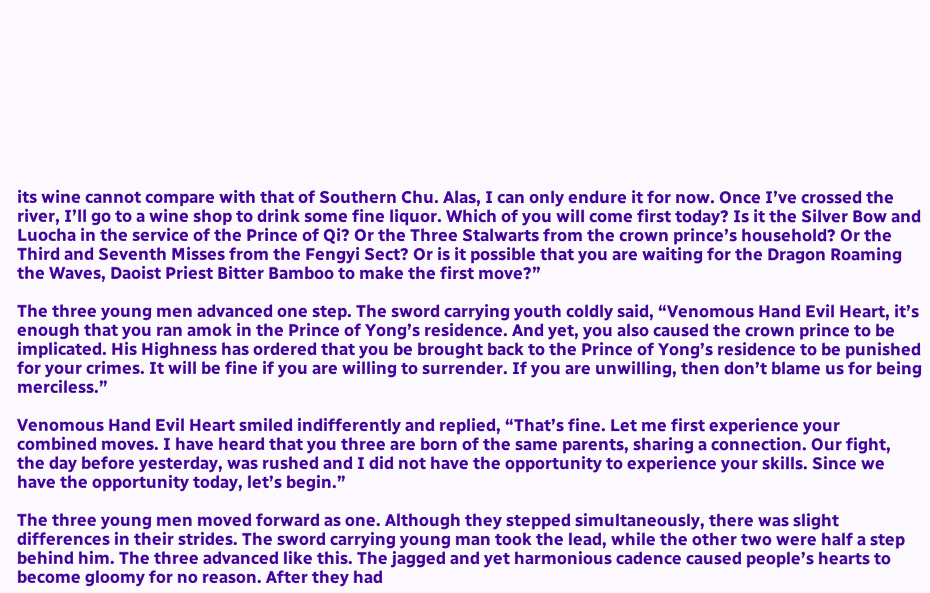its wine cannot compare with that of Southern Chu. Alas, I can only endure it for now. Once I’ve crossed the river, I’ll go to a wine shop to drink some fine liquor. Which of you will come first today? Is it the Silver Bow and Luocha in the service of the Prince of Qi? Or the Three Stalwarts from the crown prince’s household? Or the Third and Seventh Misses from the Fengyi Sect? Or is it possible that you are waiting for the Dragon Roaming the Waves, Daoist Priest Bitter Bamboo to make the first move?”

The three young men advanced one step. The sword carrying youth coldly said, “Venomous Hand Evil Heart, it’s enough that you ran amok in the Prince of Yong’s residence. And yet, you also caused the crown prince to be implicated. His Highness has ordered that you be brought back to the Prince of Yong’s residence to be punished for your crimes. It will be fine if you are willing to surrender. If you are unwilling, then don’t blame us for being merciless.”

Venomous Hand Evil Heart smiled indifferently and replied, “That’s fine. Let me first experience your combined moves. I have heard that you three are born of the same parents, sharing a connection. Our fight, the day before yesterday, was rushed and I did not have the opportunity to experience your skills. Since we have the opportunity today, let’s begin.”

The three young men moved forward as one. Although they stepped simultaneously, there was slight differences in their strides. The sword carrying young man took the lead, while the other two were half a step behind him. The three advanced like this. The jagged and yet harmonious cadence caused people’s hearts to become gloomy for no reason. After they had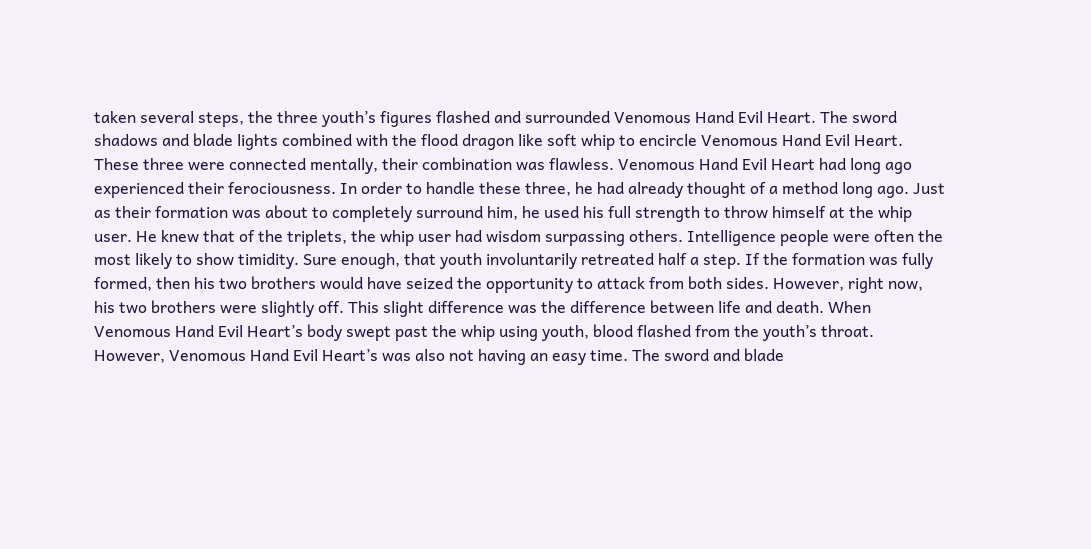taken several steps, the three youth’s figures flashed and surrounded Venomous Hand Evil Heart. The sword shadows and blade lights combined with the flood dragon like soft whip to encircle Venomous Hand Evil Heart. These three were connected mentally, their combination was flawless. Venomous Hand Evil Heart had long ago experienced their ferociousness. In order to handle these three, he had already thought of a method long ago. Just as their formation was about to completely surround him, he used his full strength to throw himself at the whip user. He knew that of the triplets, the whip user had wisdom surpassing others. Intelligence people were often the most likely to show timidity. Sure enough, that youth involuntarily retreated half a step. If the formation was fully formed, then his two brothers would have seized the opportunity to attack from both sides. However, right now, his two brothers were slightly off. This slight difference was the difference between life and death. When Venomous Hand Evil Heart’s body swept past the whip using youth, blood flashed from the youth’s throat. However, Venomous Hand Evil Heart’s was also not having an easy time. The sword and blade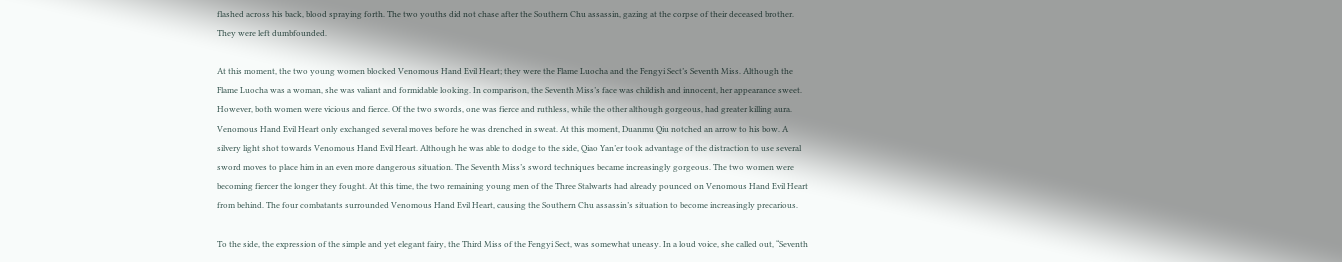flashed across his back, blood spraying forth. The two youths did not chase after the Southern Chu assassin, gazing at the corpse of their deceased brother. They were left dumbfounded.

At this moment, the two young women blocked Venomous Hand Evil Heart; they were the Flame Luocha and the Fengyi Sect’s Seventh Miss. Although the Flame Luocha was a woman, she was valiant and formidable looking. In comparison, the Seventh Miss’s face was childish and innocent, her appearance sweet. However, both women were vicious and fierce. Of the two swords, one was fierce and ruthless, while the other although gorgeous, had greater killing aura. Venomous Hand Evil Heart only exchanged several moves before he was drenched in sweat. At this moment, Duanmu Qiu notched an arrow to his bow. A silvery light shot towards Venomous Hand Evil Heart. Although he was able to dodge to the side, Qiao Yan’er took advantage of the distraction to use several sword moves to place him in an even more dangerous situation. The Seventh Miss’s sword techniques became increasingly gorgeous. The two women were becoming fiercer the longer they fought. At this time, the two remaining young men of the Three Stalwarts had already pounced on Venomous Hand Evil Heart from behind. The four combatants surrounded Venomous Hand Evil Heart, causing the Southern Chu assassin’s situation to become increasingly precarious.

To the side, the expression of the simple and yet elegant fairy, the Third Miss of the Fengyi Sect, was somewhat uneasy. In a loud voice, she called out, “Seventh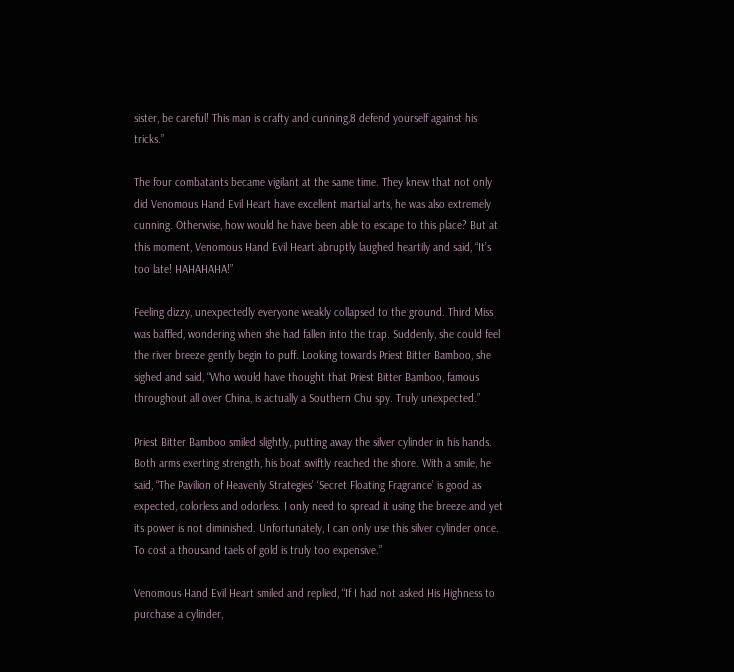sister, be careful! This man is crafty and cunning,8 defend yourself against his tricks.”

The four combatants became vigilant at the same time. They knew that not only did Venomous Hand Evil Heart have excellent martial arts, he was also extremely cunning. Otherwise, how would he have been able to escape to this place? But at this moment, Venomous Hand Evil Heart abruptly laughed heartily and said, “It’s too late! HAHAHAHA!”

Feeling dizzy, unexpectedly everyone weakly collapsed to the ground. Third Miss was baffled, wondering when she had fallen into the trap. Suddenly, she could feel the river breeze gently begin to puff. Looking towards Priest Bitter Bamboo, she sighed and said, “Who would have thought that Priest Bitter Bamboo, famous throughout all over China, is actually a Southern Chu spy. Truly unexpected.”

Priest Bitter Bamboo smiled slightly, putting away the silver cylinder in his hands. Both arms exerting strength, his boat swiftly reached the shore. With a smile, he said, “The Pavilion of Heavenly Strategies’ ‘Secret Floating Fragrance’ is good as expected, colorless and odorless. I only need to spread it using the breeze and yet its power is not diminished. Unfortunately, I can only use this silver cylinder once. To cost a thousand taels of gold is truly too expensive.”

Venomous Hand Evil Heart smiled and replied, “If I had not asked His Highness to purchase a cylinder,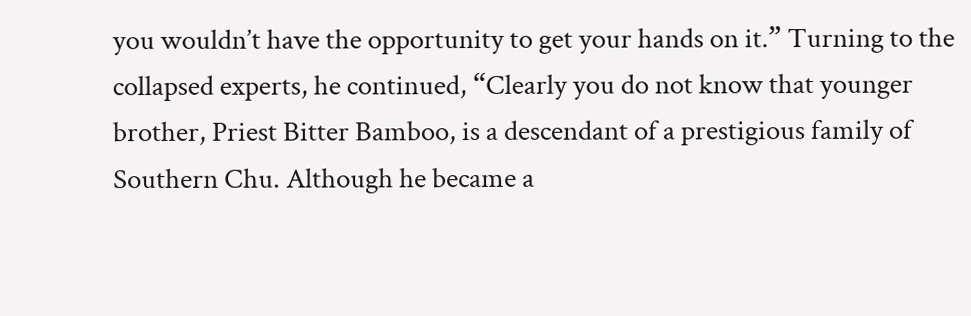you wouldn’t have the opportunity to get your hands on it.” Turning to the collapsed experts, he continued, “Clearly you do not know that younger brother, Priest Bitter Bamboo, is a descendant of a prestigious family of Southern Chu. Although he became a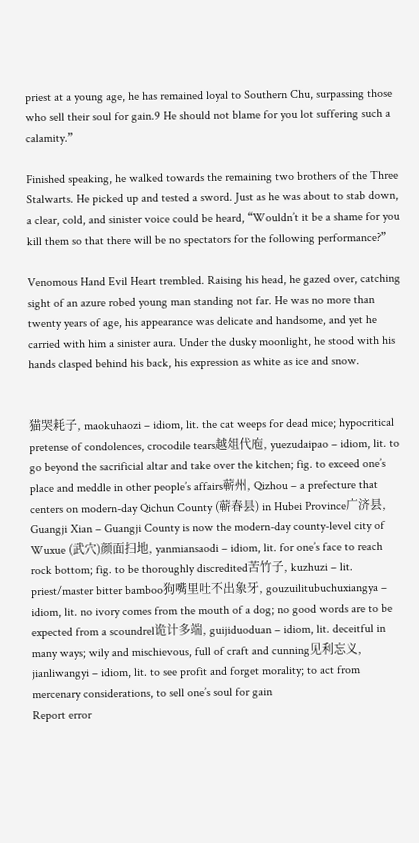priest at a young age, he has remained loyal to Southern Chu, surpassing those who sell their soul for gain.9 He should not blame for you lot suffering such a calamity.”

Finished speaking, he walked towards the remaining two brothers of the Three Stalwarts. He picked up and tested a sword. Just as he was about to stab down, a clear, cold, and sinister voice could be heard, “Wouldn’t it be a shame for you kill them so that there will be no spectators for the following performance?”

Venomous Hand Evil Heart trembled. Raising his head, he gazed over, catching sight of an azure robed young man standing not far. He was no more than twenty years of age, his appearance was delicate and handsome, and yet he carried with him a sinister aura. Under the dusky moonlight, he stood with his hands clasped behind his back, his expression as white as ice and snow.


猫哭耗子, maokuhaozi – idiom, lit. the cat weeps for dead mice; hypocritical pretense of condolences, crocodile tears越俎代庖, yuezudaipao – idiom, lit. to go beyond the sacrificial altar and take over the kitchen; fig. to exceed one’s place and meddle in other people’s affairs蕲州, Qizhou – a prefecture that centers on modern-day Qichun County (蕲春县) in Hubei Province广济县, Guangji Xian – Guangji County is now the modern-day county-level city of Wuxue (武穴)颜面扫地, yanmiansaodi – idiom, lit. for one’s face to reach rock bottom; fig. to be thoroughly discredited苦竹子, kuzhuzi – lit. priest/master bitter bamboo狗嘴里吐不出象牙, gouzuilitubuchuxiangya – idiom, lit. no ivory comes from the mouth of a dog; no good words are to be expected from a scoundrel诡计多端, guijiduoduan – idiom, lit. deceitful in many ways; wily and mischievous, full of craft and cunning见利忘义, jianliwangyi – idiom, lit. to see profit and forget morality; to act from mercenary considerations, to sell one’s soul for gain
Report error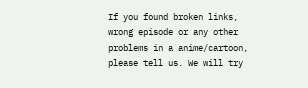If you found broken links, wrong episode or any other problems in a anime/cartoon, please tell us. We will try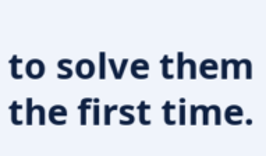to solve them the first time.